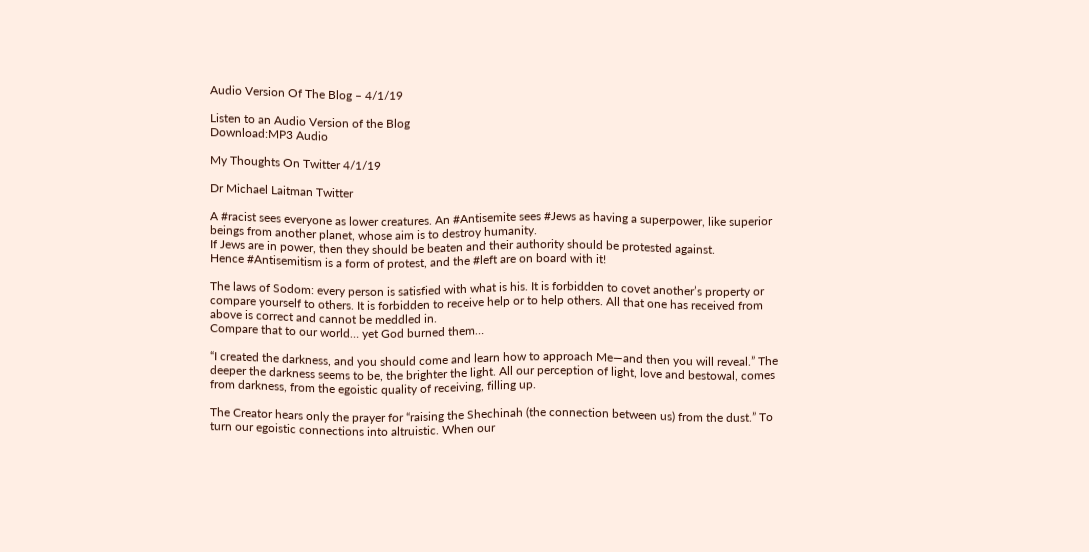Audio Version Of The Blog – 4/1/19

Listen to an Audio Version of the Blog
Download:MP3 Audio

My Thoughts On Twitter 4/1/19

Dr Michael Laitman Twitter

A #racist sees everyone as lower creatures. An #Antisemite sees #Jews as having a superpower, like superior beings from another planet, whose aim is to destroy humanity.
If Jews are in power, then they should be beaten and their authority should be protested against.
Hence #Antisemitism is a form of protest, and the #left are on board with it!

The laws of Sodom: every person is satisfied with what is his. It is forbidden to covet another’s property or compare yourself to others. It is forbidden to receive help or to help others. All that one has received from above is correct and cannot be meddled in.
Compare that to our world… yet God burned them…

“I created the darkness, and you should come and learn how to approach Me—and then you will reveal.” The deeper the darkness seems to be, the brighter the light. All our perception of light, love and bestowal, comes from darkness, from the egoistic quality of receiving, filling up.

The Creator hears only the prayer for “raising the Shechinah (the connection between us) from the dust.” To turn our egoistic connections into altruistic. When our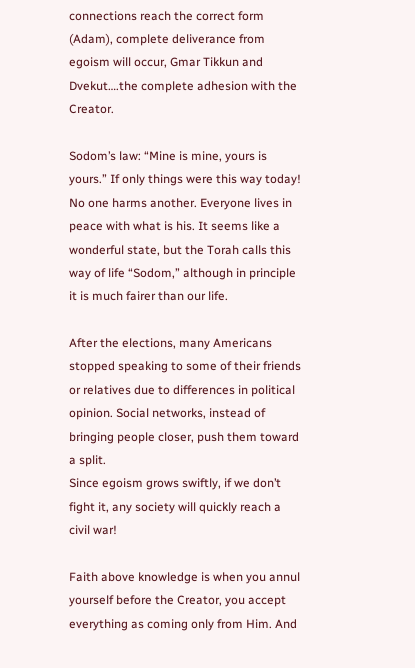connections reach the correct form (Adam), complete deliverance from egoism will occur, Gmar Tikkun and Dvekut….the complete adhesion with the Creator.

Sodom’s law: “Mine is mine, yours is yours.” If only things were this way today! No one harms another. Everyone lives in peace with what is his. It seems like a wonderful state, but the Torah calls this way of life “Sodom,” although in principle it is much fairer than our life.

After the elections, many Americans stopped speaking to some of their friends or relatives due to differences in political opinion. Social networks, instead of bringing people closer, push them toward a split.
Since egoism grows swiftly, if we don’t fight it, any society will quickly reach a civil war!

Faith above knowledge is when you annul yourself before the Creator, you accept everything as coming only from Him. And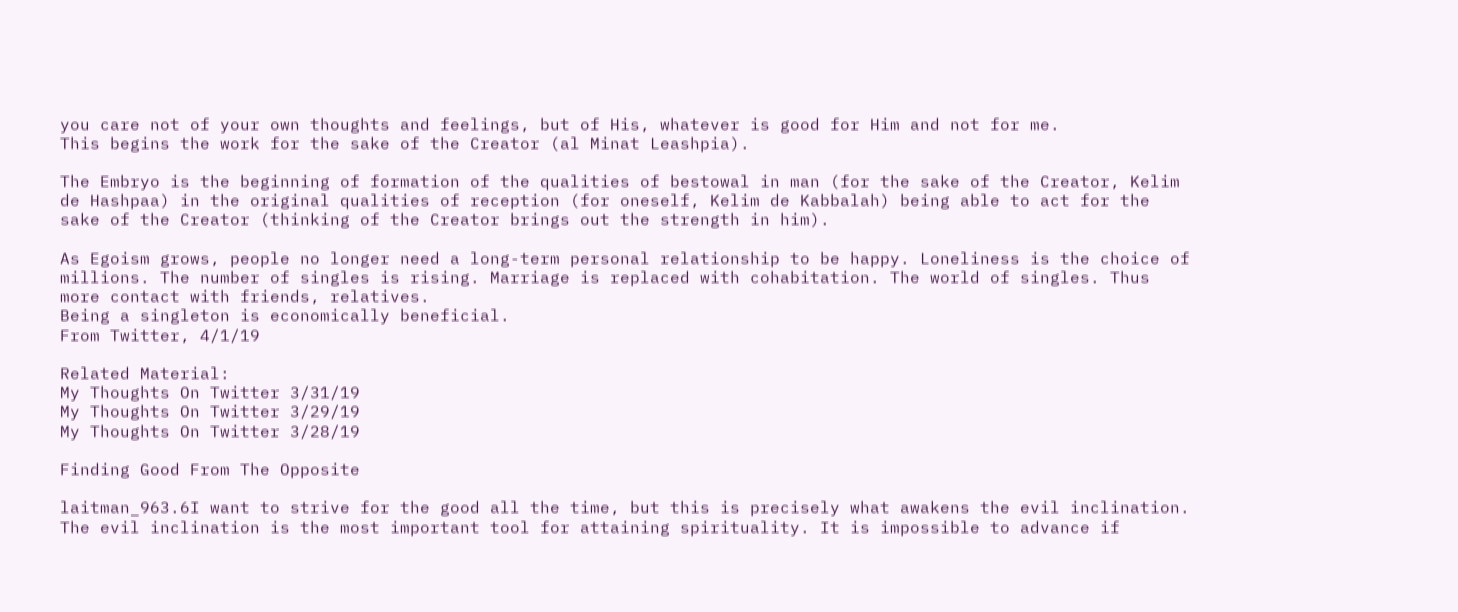you care not of your own thoughts and feelings, but of His, whatever is good for Him and not for me.
This begins the work for the sake of the Creator (al Minat Leashpia).

The Embryo is the beginning of formation of the qualities of bestowal in man (for the sake of the Creator, Kelim de Hashpaa) in the original qualities of reception (for oneself, Kelim de Kabbalah) being able to act for the sake of the Creator (thinking of the Creator brings out the strength in him).

As Egoism grows, people no longer need a long-term personal relationship to be happy. Loneliness is the choice of millions. The number of singles is rising. Marriage is replaced with cohabitation. The world of singles. Thus more contact with friends, relatives.
Being a singleton is economically beneficial.
From Twitter, 4/1/19

Related Material:
My Thoughts On Twitter 3/31/19
My Thoughts On Twitter 3/29/19
My Thoughts On Twitter 3/28/19

Finding Good From The Opposite

laitman_963.6I want to strive for the good all the time, but this is precisely what awakens the evil inclination. The evil inclination is the most important tool for attaining spirituality. It is impossible to advance if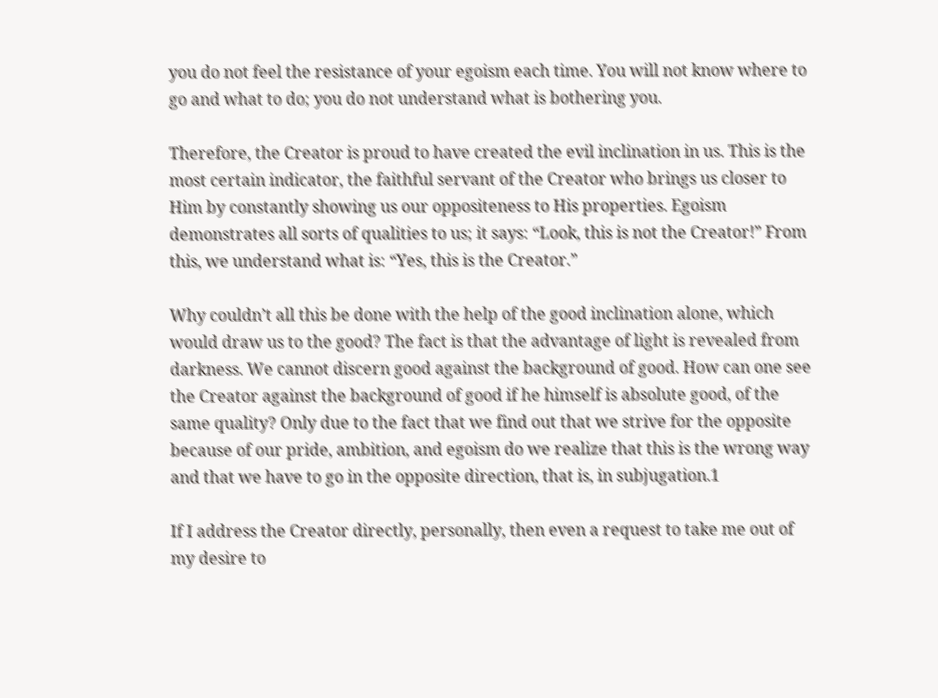you do not feel the resistance of your egoism each time. You will not know where to go and what to do; you do not understand what is bothering you.

Therefore, the Creator is proud to have created the evil inclination in us. This is the most certain indicator, the faithful servant of the Creator who brings us closer to Him by constantly showing us our oppositeness to His properties. Egoism demonstrates all sorts of qualities to us; it says: “Look, this is not the Creator!” From this, we understand what is: “Yes, this is the Creator.”

Why couldn’t all this be done with the help of the good inclination alone, which would draw us to the good? The fact is that the advantage of light is revealed from darkness. We cannot discern good against the background of good. How can one see the Creator against the background of good if he himself is absolute good, of the same quality? Only due to the fact that we find out that we strive for the opposite because of our pride, ambition, and egoism do we realize that this is the wrong way and that we have to go in the opposite direction, that is, in subjugation.1

If I address the Creator directly, personally, then even a request to take me out of my desire to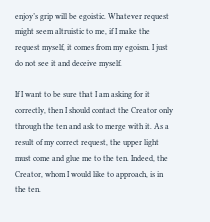enjoy’s grip will be egoistic. Whatever request might seem altruistic to me, if I make the request myself, it comes from my egoism. I just do not see it and deceive myself.

If I want to be sure that I am asking for it correctly, then I should contact the Creator only through the ten and ask to merge with it. As a result of my correct request, the upper light must come and glue me to the ten. Indeed, the Creator, whom I would like to approach, is in the ten.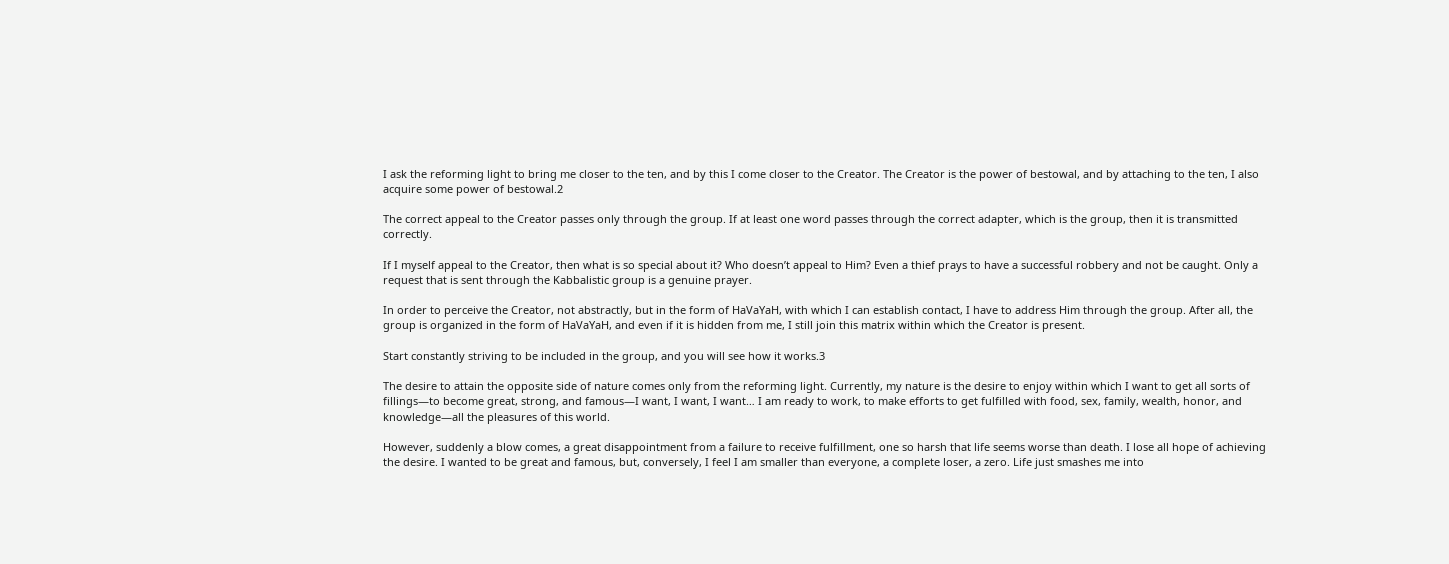I ask the reforming light to bring me closer to the ten, and by this I come closer to the Creator. The Creator is the power of bestowal, and by attaching to the ten, I also acquire some power of bestowal.2

The correct appeal to the Creator passes only through the group. If at least one word passes through the correct adapter, which is the group, then it is transmitted correctly.

If I myself appeal to the Creator, then what is so special about it? Who doesn’t appeal to Him? Even a thief prays to have a successful robbery and not be caught. Only a request that is sent through the Kabbalistic group is a genuine prayer.

In order to perceive the Creator, not abstractly, but in the form of HaVaYaH, with which I can establish contact, I have to address Him through the group. After all, the group is organized in the form of HaVaYaH, and even if it is hidden from me, I still join this matrix within which the Creator is present.

Start constantly striving to be included in the group, and you will see how it works.3

The desire to attain the opposite side of nature comes only from the reforming light. Currently, my nature is the desire to enjoy within which I want to get all sorts of fillings—to become great, strong, and famous—I want, I want, I want… I am ready to work, to make efforts to get fulfilled with food, sex, family, wealth, honor, and knowledge—all the pleasures of this world.

However, suddenly a blow comes, a great disappointment from a failure to receive fulfillment, one so harsh that life seems worse than death. I lose all hope of achieving the desire. I wanted to be great and famous, but, conversely, I feel I am smaller than everyone, a complete loser, a zero. Life just smashes me into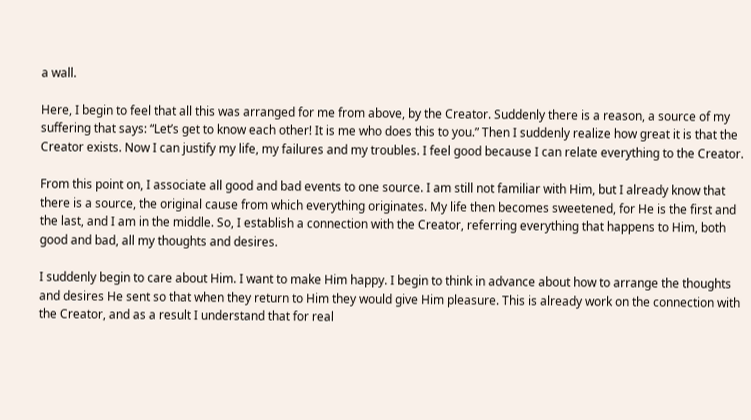a wall.

Here, I begin to feel that all this was arranged for me from above, by the Creator. Suddenly there is a reason, a source of my suffering that says: “Let’s get to know each other! It is me who does this to you.” Then I suddenly realize how great it is that the Creator exists. Now I can justify my life, my failures and my troubles. I feel good because I can relate everything to the Creator.

From this point on, I associate all good and bad events to one source. I am still not familiar with Him, but I already know that there is a source, the original cause from which everything originates. My life then becomes sweetened, for He is the first and the last, and I am in the middle. So, I establish a connection with the Creator, referring everything that happens to Him, both good and bad, all my thoughts and desires.

I suddenly begin to care about Him. I want to make Him happy. I begin to think in advance about how to arrange the thoughts and desires He sent so that when they return to Him they would give Him pleasure. This is already work on the connection with the Creator, and as a result I understand that for real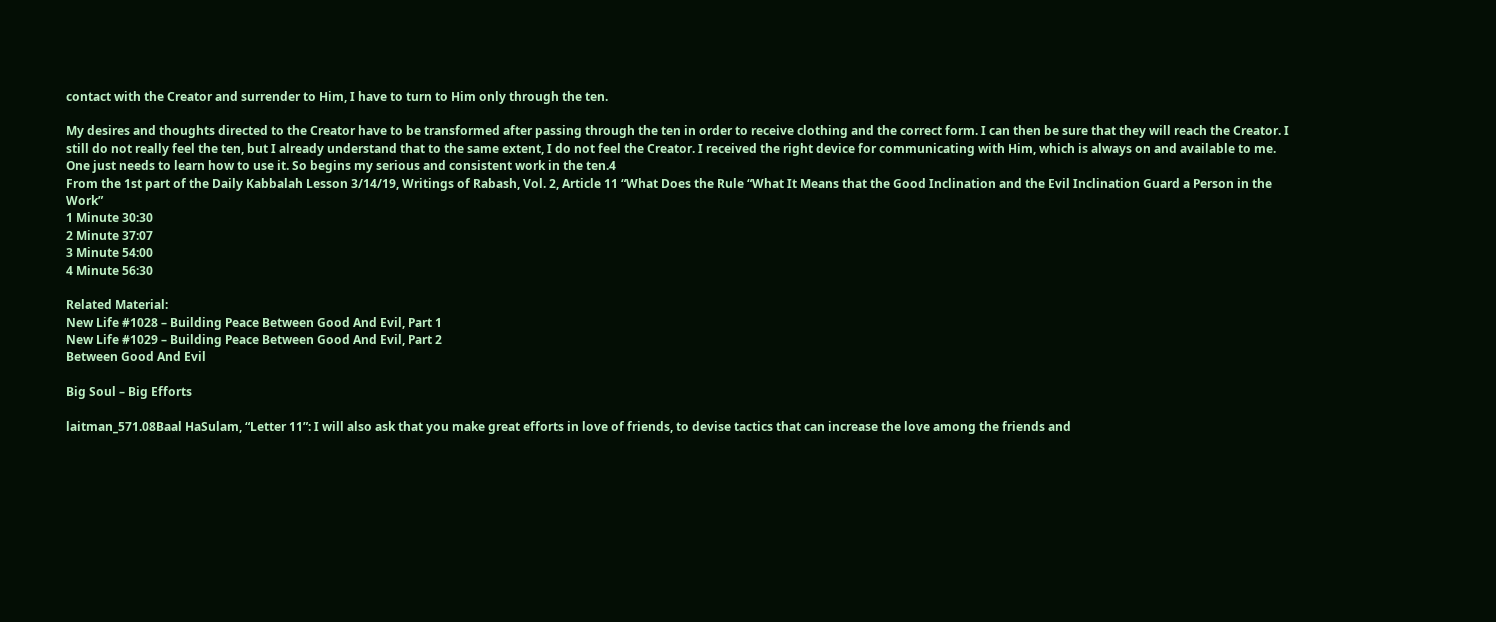contact with the Creator and surrender to Him, I have to turn to Him only through the ten.

My desires and thoughts directed to the Creator have to be transformed after passing through the ten in order to receive clothing and the correct form. I can then be sure that they will reach the Creator. I still do not really feel the ten, but I already understand that to the same extent, I do not feel the Creator. I received the right device for communicating with Him, which is always on and available to me. One just needs to learn how to use it. So begins my serious and consistent work in the ten.4
From the 1st part of the Daily Kabbalah Lesson 3/14/19, Writings of Rabash, Vol. 2, Article 11 “What Does the Rule “What It Means that the Good Inclination and the Evil Inclination Guard a Person in the Work”
1 Minute 30:30
2 Minute 37:07
3 Minute 54:00
4 Minute 56:30

Related Material:
New Life #1028 – Building Peace Between Good And Evil, Part 1
New Life #1029 – Building Peace Between Good And Evil, Part 2
Between Good And Evil

Big Soul – Big Efforts

laitman_571.08Baal HaSulam, “Letter 11”: I will also ask that you make great efforts in love of friends, to devise tactics that can increase the love among the friends and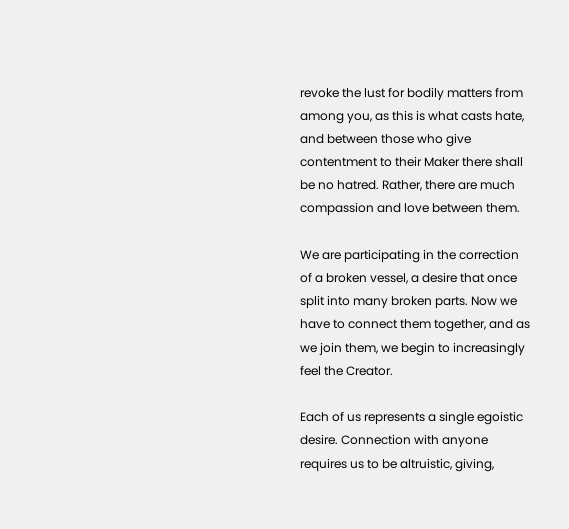revoke the lust for bodily matters from among you, as this is what casts hate, and between those who give contentment to their Maker there shall be no hatred. Rather, there are much compassion and love between them.

We are participating in the correction of a broken vessel, a desire that once split into many broken parts. Now we have to connect them together, and as we join them, we begin to increasingly feel the Creator.

Each of us represents a single egoistic desire. Connection with anyone requires us to be altruistic, giving,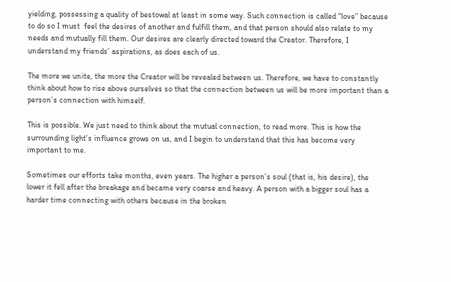yielding, possessing a quality of bestowal at least in some way. Such connection is called “love” because to do so I must  feel the desires of another and fulfill them, and that person should also relate to my needs and mutually fill them. Our desires are clearly directed toward the Creator. Therefore, I understand my friends’ aspirations, as does each of us.

The more we unite, the more the Creator will be revealed between us. Therefore, we have to constantly think about how to rise above ourselves so that the connection between us will be more important than a person’s connection with himself.

This is possible. We just need to think about the mutual connection, to read more. This is how the surrounding light’s influence grows on us, and I begin to understand that this has become very important to me.

Sometimes our efforts take months, even years. The higher a person’s soul (that is, his desire), the lower it fell after the breakage and became very coarse and heavy. A person with a bigger soul has a harder time connecting with others because in the broken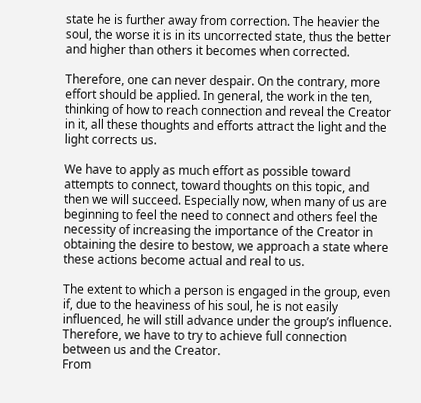state he is further away from correction. The heavier the soul, the worse it is in its uncorrected state, thus the better and higher than others it becomes when corrected.

Therefore, one can never despair. On the contrary, more effort should be applied. In general, the work in the ten, thinking of how to reach connection and reveal the Creator in it, all these thoughts and efforts attract the light and the light corrects us.

We have to apply as much effort as possible toward attempts to connect, toward thoughts on this topic, and then we will succeed. Especially now, when many of us are beginning to feel the need to connect and others feel the necessity of increasing the importance of the Creator in obtaining the desire to bestow, we approach a state where these actions become actual and real to us.

The extent to which a person is engaged in the group, even if, due to the heaviness of his soul, he is not easily influenced, he will still advance under the group’s influence. Therefore, we have to try to achieve full connection between us and the Creator.
From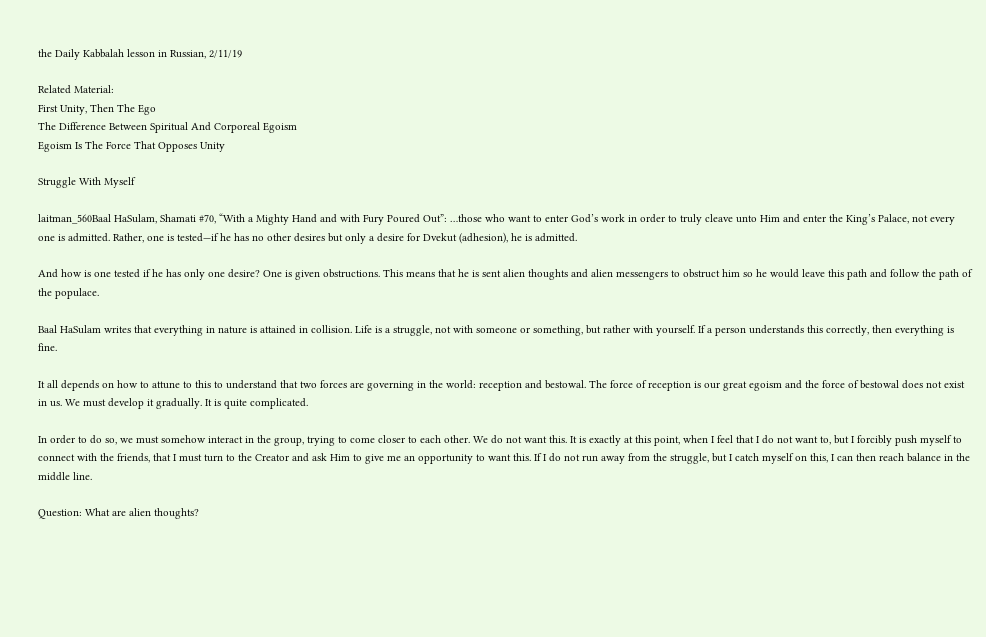the Daily Kabbalah lesson in Russian, 2/11/19

Related Material:
First Unity, Then The Ego
The Difference Between Spiritual And Corporeal Egoism
Egoism Is The Force That Opposes Unity

Struggle With Myself

laitman_560Baal HaSulam, Shamati #70, “With a Mighty Hand and with Fury Poured Out”: …those who want to enter God’s work in order to truly cleave unto Him and enter the King’s Palace, not every one is admitted. Rather, one is tested—if he has no other desires but only a desire for Dvekut (adhesion), he is admitted.

And how is one tested if he has only one desire? One is given obstructions. This means that he is sent alien thoughts and alien messengers to obstruct him so he would leave this path and follow the path of the populace.

Baal HaSulam writes that everything in nature is attained in collision. Life is a struggle, not with someone or something, but rather with yourself. If a person understands this correctly, then everything is fine.

It all depends on how to attune to this to understand that two forces are governing in the world: reception and bestowal. The force of reception is our great egoism and the force of bestowal does not exist in us. We must develop it gradually. It is quite complicated.

In order to do so, we must somehow interact in the group, trying to come closer to each other. We do not want this. It is exactly at this point, when I feel that I do not want to, but I forcibly push myself to connect with the friends, that I must turn to the Creator and ask Him to give me an opportunity to want this. If I do not run away from the struggle, but I catch myself on this, I can then reach balance in the middle line.

Question: What are alien thoughts?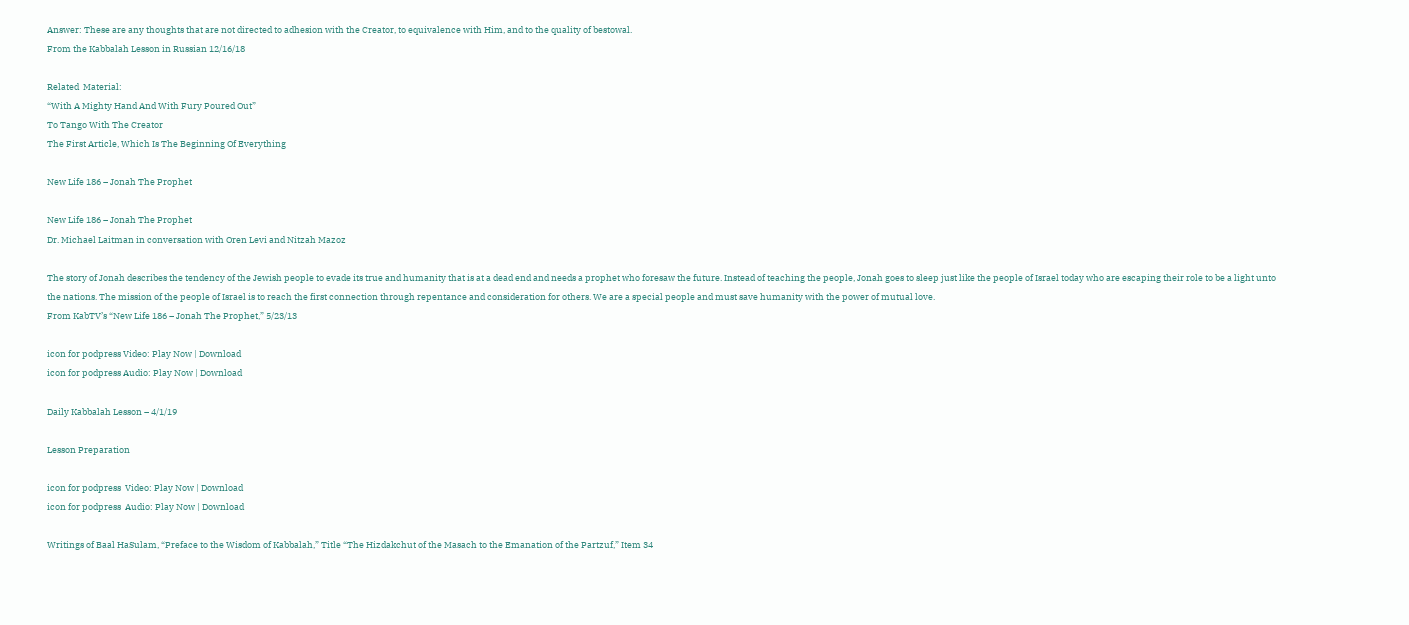Answer: These are any thoughts that are not directed to adhesion with the Creator, to equivalence with Him, and to the quality of bestowal.
From the Kabbalah Lesson in Russian 12/16/18

Related  Material:
“With A Mighty Hand And With Fury Poured Out”
To Tango With The Creator
The First Article, Which Is The Beginning Of Everything

New Life 186 – Jonah The Prophet

New Life 186 – Jonah The Prophet
Dr. Michael Laitman in conversation with Oren Levi and Nitzah Mazoz

The story of Jonah describes the tendency of the Jewish people to evade its true and humanity that is at a dead end and needs a prophet who foresaw the future. Instead of teaching the people, Jonah goes to sleep just like the people of Israel today who are escaping their role to be a light unto the nations. The mission of the people of Israel is to reach the first connection through repentance and consideration for others. We are a special people and must save humanity with the power of mutual love.
From KabTV’s “New Life 186 – Jonah The Prophet,” 5/23/13

icon for podpress Video: Play Now | Download
icon for podpress Audio: Play Now | Download

Daily Kabbalah Lesson – 4/1/19

Lesson Preparation

icon for podpress  Video: Play Now | Download
icon for podpress  Audio: Play Now | Download

Writings of Baal HaSulam, “Preface to the Wisdom of Kabbalah,” Title “The Hizdakchut of the Masach to the Emanation of the Partzuf,” Item 34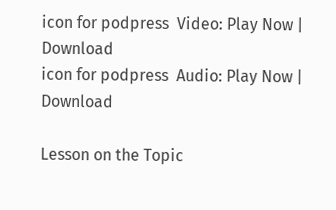icon for podpress  Video: Play Now | Download
icon for podpress  Audio: Play Now | Download

Lesson on the Topic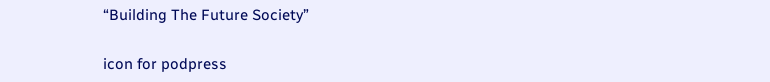“Building The Future Society”

icon for podpress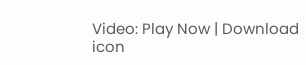Video: Play Now | Download
icon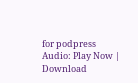for podpress  Audio: Play Now | Download